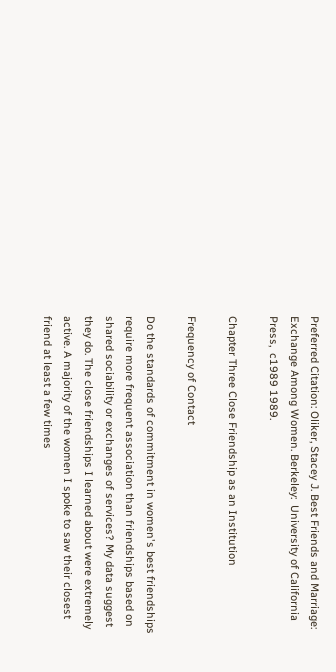Preferred Citation: Oliker, Stacey J. Best Friends and Marriage: Exchange Among Women. Berkeley:  University of California Press,  c1989 1989.

Chapter Three Close Friendship as an Institution

Frequency of Contact

Do the standards of commitment in women's best friendships require more frequent association than friendships based on shared sociability or exchanges of services? My data suggest they do. The close friendships I learned about were extremely active. A majority of the women I spoke to saw their closest friend at least a few times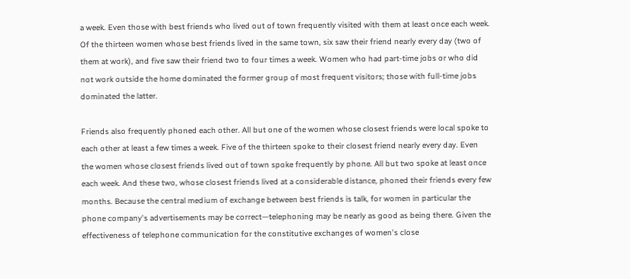a week. Even those with best friends who lived out of town frequently visited with them at least once each week. Of the thirteen women whose best friends lived in the same town, six saw their friend nearly every day (two of them at work), and five saw their friend two to four times a week. Women who had part-time jobs or who did not work outside the home dominated the former group of most frequent visitors; those with full-time jobs dominated the latter.

Friends also frequently phoned each other. All but one of the women whose closest friends were local spoke to each other at least a few times a week. Five of the thirteen spoke to their closest friend nearly every day. Even the women whose closest friends lived out of town spoke frequently by phone. All but two spoke at least once each week. And these two, whose closest friends lived at a considerable distance, phoned their friends every few months. Because the central medium of exchange between best friends is talk, for women in particular the phone company's advertisements may be correct—telephoning may be nearly as good as being there. Given the effectiveness of telephone communication for the constitutive exchanges of women's close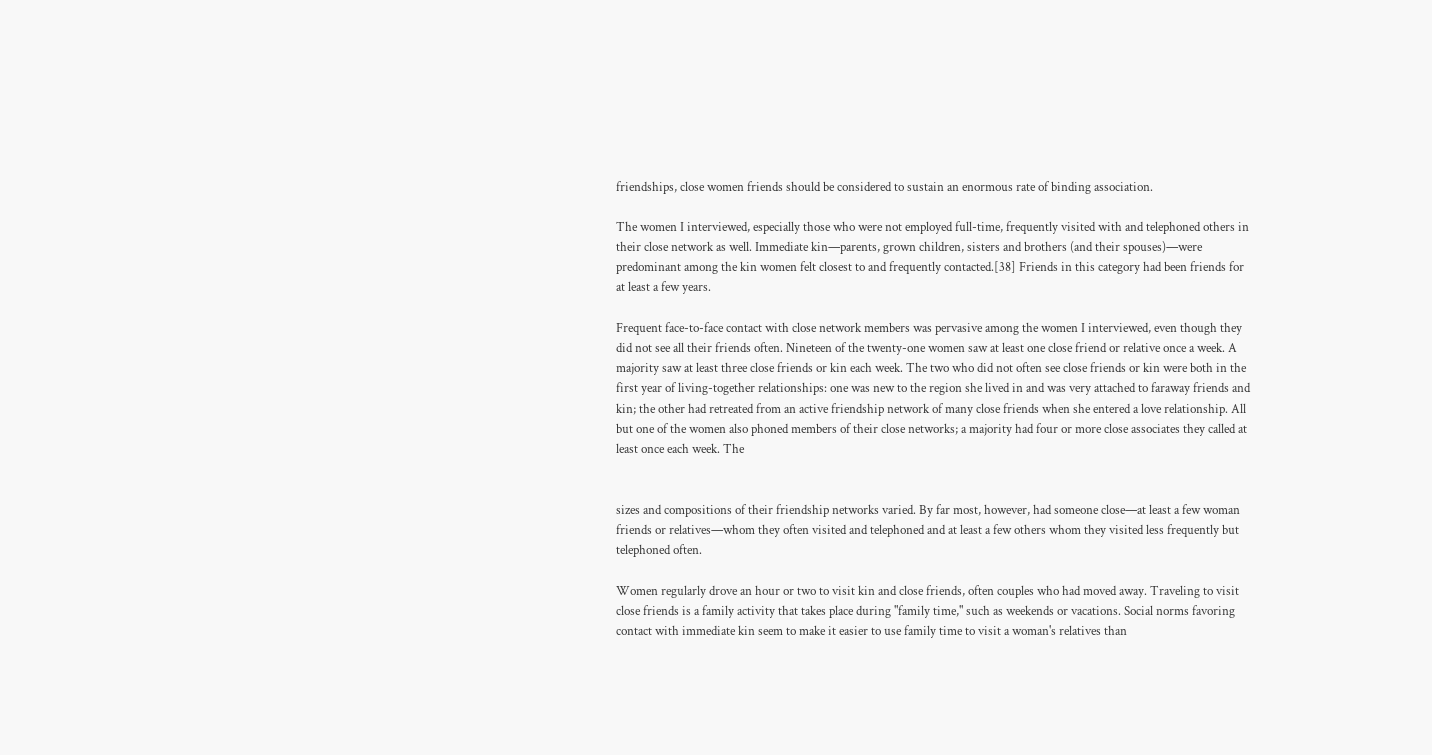friendships, close women friends should be considered to sustain an enormous rate of binding association.

The women I interviewed, especially those who were not employed full-time, frequently visited with and telephoned others in their close network as well. Immediate kin—parents, grown children, sisters and brothers (and their spouses)—were predominant among the kin women felt closest to and frequently contacted.[38] Friends in this category had been friends for at least a few years.

Frequent face-to-face contact with close network members was pervasive among the women I interviewed, even though they did not see all their friends often. Nineteen of the twenty-one women saw at least one close friend or relative once a week. A majority saw at least three close friends or kin each week. The two who did not often see close friends or kin were both in the first year of living-together relationships: one was new to the region she lived in and was very attached to faraway friends and kin; the other had retreated from an active friendship network of many close friends when she entered a love relationship. All but one of the women also phoned members of their close networks; a majority had four or more close associates they called at least once each week. The


sizes and compositions of their friendship networks varied. By far most, however, had someone close—at least a few woman friends or relatives—whom they often visited and telephoned and at least a few others whom they visited less frequently but telephoned often.

Women regularly drove an hour or two to visit kin and close friends, often couples who had moved away. Traveling to visit close friends is a family activity that takes place during "family time," such as weekends or vacations. Social norms favoring contact with immediate kin seem to make it easier to use family time to visit a woman's relatives than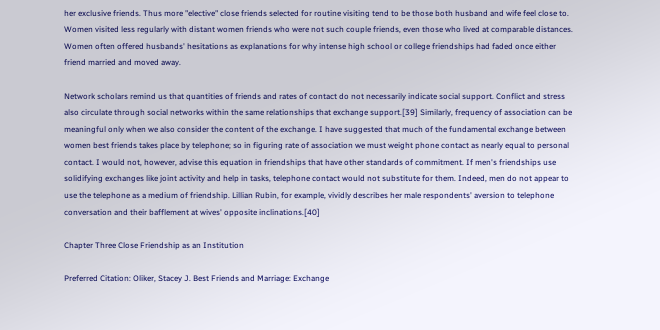her exclusive friends. Thus more "elective" close friends selected for routine visiting tend to be those both husband and wife feel close to. Women visited less regularly with distant women friends who were not such couple friends, even those who lived at comparable distances. Women often offered husbands' hesitations as explanations for why intense high school or college friendships had faded once either friend married and moved away.

Network scholars remind us that quantities of friends and rates of contact do not necessarily indicate social support. Conflict and stress also circulate through social networks within the same relationships that exchange support.[39] Similarly, frequency of association can be meaningful only when we also consider the content of the exchange. I have suggested that much of the fundamental exchange between women best friends takes place by telephone; so in figuring rate of association we must weight phone contact as nearly equal to personal contact. I would not, however, advise this equation in friendships that have other standards of commitment. If men's friendships use solidifying exchanges like joint activity and help in tasks, telephone contact would not substitute for them. Indeed, men do not appear to use the telephone as a medium of friendship. Lillian Rubin, for example, vividly describes her male respondents' aversion to telephone conversation and their bafflement at wives' opposite inclinations.[40]

Chapter Three Close Friendship as an Institution

Preferred Citation: Oliker, Stacey J. Best Friends and Marriage: Exchange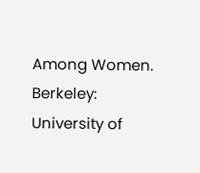Among Women. Berkeley:  University of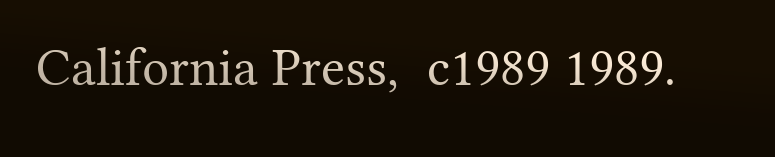California Press,  c1989 1989.